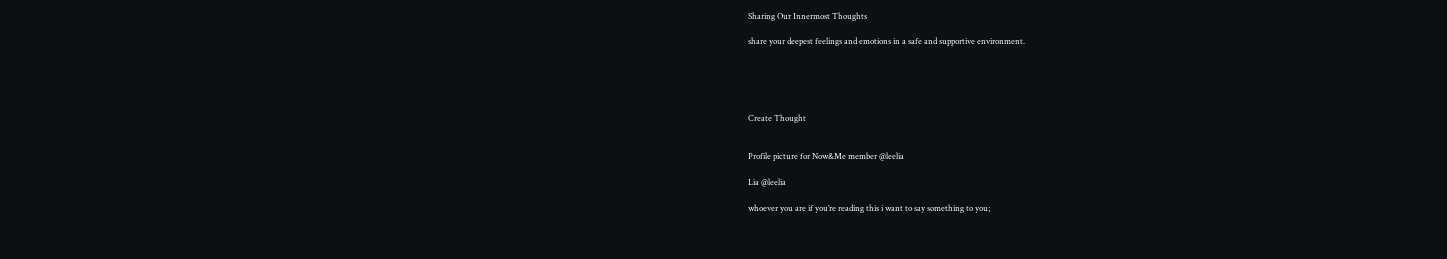Sharing Our Innermost Thoughts

share your deepest feelings and emotions in a safe and supportive environment.





Create Thought


Profile picture for Now&Me member @leelia

Lia @leelia

whoever you are if you’re reading this i want to say something to you;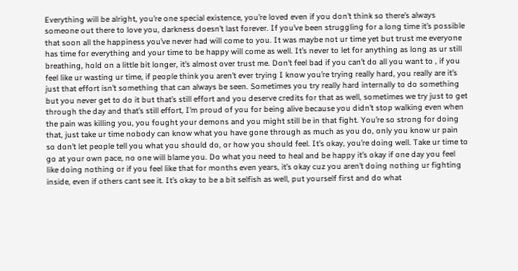Everything will be alright, you’re one special existence, you’re loved even if you don’t think so there’s always someone out there to love you, darkness doesn’t last forever. If you’ve been struggling for a long time it’s possible that soon all the happiness you’ve never had will come to you. It was maybe not ur time yet but trust me everyone has time for everything and your time to be happy will come as well. It’s never to let for anything as long as ur still breathing, hold on a little bit longer, it’s almost over trust me. Don’t feel bad if you can’t do all you want to , if you feel like ur wasting ur time, if people think you aren’t ever trying I know you’re trying really hard, you really are it’s just that effort isn’t something that can always be seen. Sometimes you try really hard internally to do something but you never get to do it but that’s still effort and you deserve credits for that as well, sometimes we try just to get through the day and that’s still effort, I’m proud of you for being alive because you didn’t stop walking even when the pain was killing you, you fought your demons and you might still be in that fight. You’re so strong for doing that, just take ur time nobody can know what you have gone through as much as you do, only you know ur pain so don’t let people tell you what you should do, or how you should feel. It’s okay, you’re doing well. Take ur time to go at your own pace, no one will blame you. Do what you need to heal and be happy it’s okay if one day you feel like doing nothing or if you feel like that for months even years, it’s okay cuz you aren’t doing nothing ur fighting inside, even if others cant see it. It’s okay to be a bit selfish as well, put yourself first and do what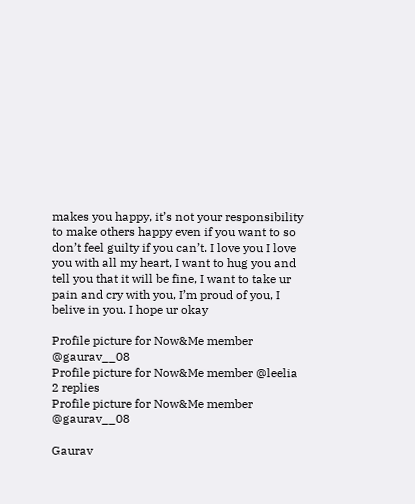makes you happy, it’s not your responsibility to make others happy even if you want to so don’t feel guilty if you can’t. I love you I love you with all my heart, I want to hug you and tell you that it will be fine, I want to take ur pain and cry with you, I’m proud of you, I belive in you. I hope ur okay

Profile picture for Now&Me member @gaurav__08
Profile picture for Now&Me member @leelia
2 replies
Profile picture for Now&Me member @gaurav__08

Gaurav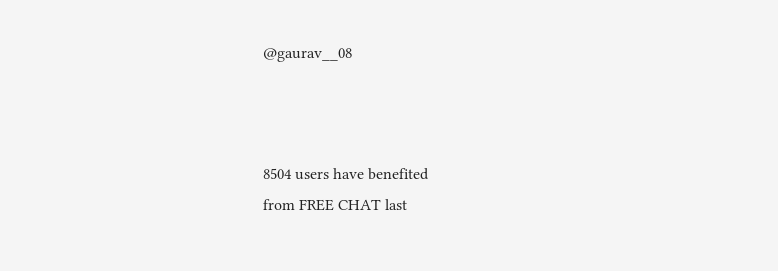@gaurav__08



8504 users have benefited
from FREE CHAT last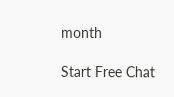month

Start Free Chat